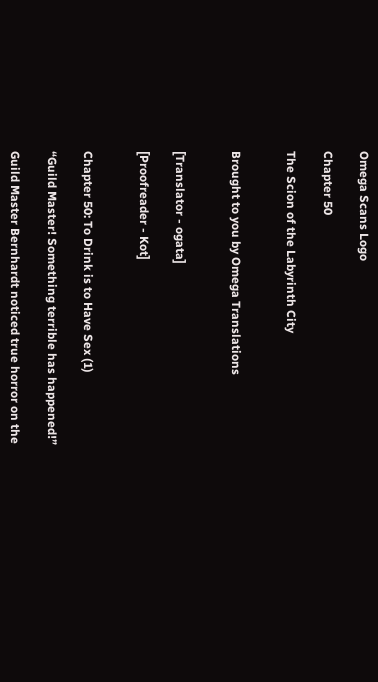Omega Scans Logo

Chapter 50

The Scion of the Labyrinth City


Brought to you by Omega Translations


[Translator - ogata]

[Proofreader - Kot]


Chapter 50: To Drink is to Have Sex (1)

“Guild Master! Something terrible has happened!”

Guild Master Bernhardt noticed true horror on the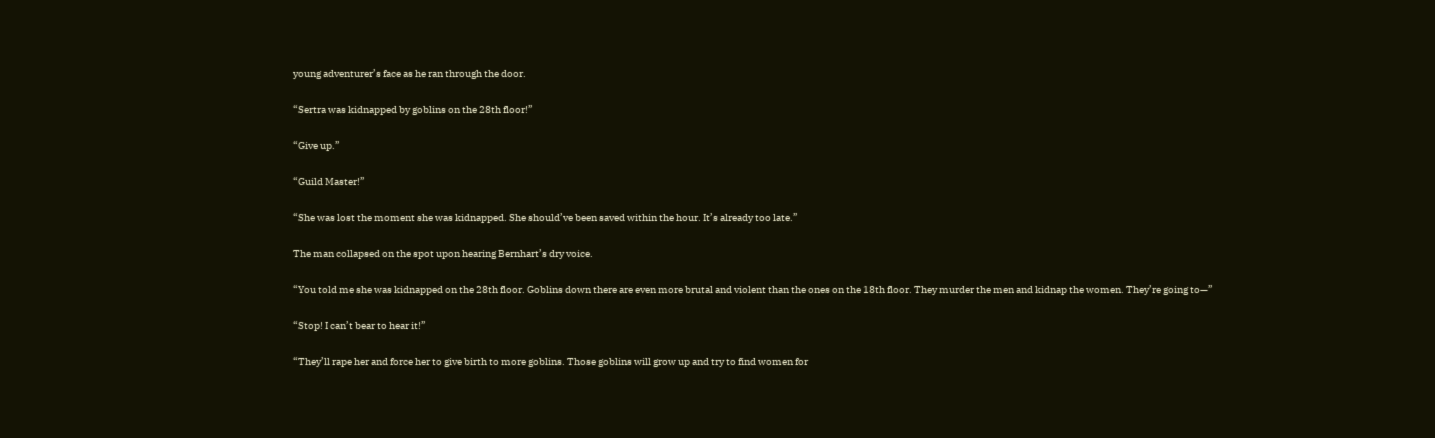young adventurer’s face as he ran through the door.

“Sertra was kidnapped by goblins on the 28th floor!”

“Give up.”

“Guild Master!”

“She was lost the moment she was kidnapped. She should’ve been saved within the hour. It’s already too late.”

The man collapsed on the spot upon hearing Bernhart’s dry voice.

“You told me she was kidnapped on the 28th floor. Goblins down there are even more brutal and violent than the ones on the 18th floor. They murder the men and kidnap the women. They’re going to—”

“Stop! I can’t bear to hear it!”

“They’ll rape her and force her to give birth to more goblins. Those goblins will grow up and try to find women for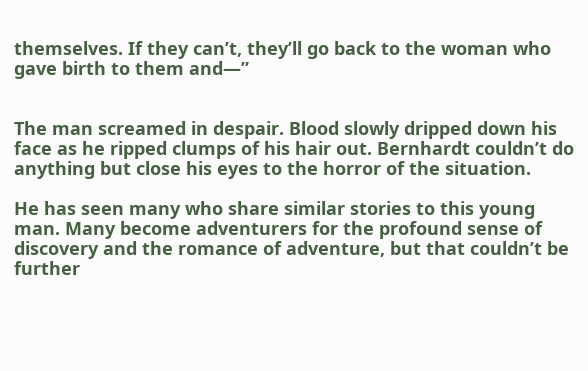themselves. If they can’t, they’ll go back to the woman who gave birth to them and—”


The man screamed in despair. Blood slowly dripped down his face as he ripped clumps of his hair out. Bernhardt couldn’t do anything but close his eyes to the horror of the situation.

He has seen many who share similar stories to this young man. Many become adventurers for the profound sense of discovery and the romance of adventure, but that couldn’t be further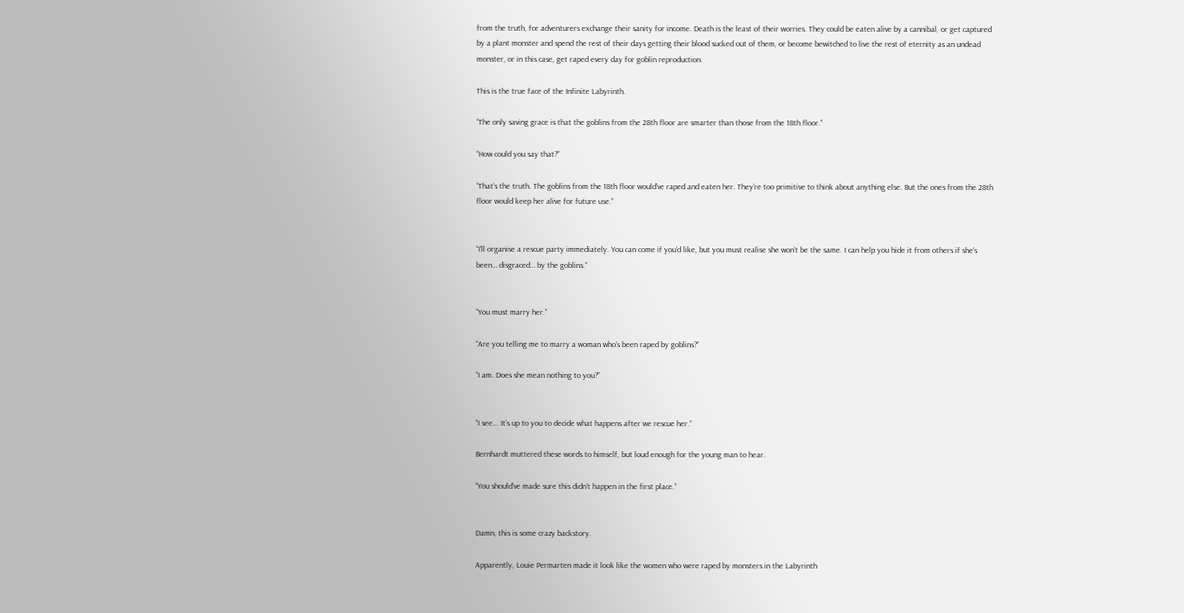from the truth, for adventurers exchange their sanity for income. Death is the least of their worries. They could be eaten alive by a cannibal, or get captured by a plant monster and spend the rest of their days getting their blood sucked out of them, or become bewitched to live the rest of eternity as an undead monster, or in this case, get raped every day for goblin reproduction.

This is the true face of the Infinite Labyrinth.

“The only saving grace is that the goblins from the 28th floor are smarter than those from the 18th floor.”

“How could you say that?”

“That’s the truth. The goblins from the 18th floor would’ve raped and eaten her. They’re too primitive to think about anything else. But the ones from the 28th floor would keep her alive for future use.”


“I’ll organise a rescue party immediately. You can come if you’d like, but you must realise she won’t be the same. I can help you hide it from others if she’s been… disgraced… by the goblins.”


“You must marry her.”

“Are you telling me to marry a woman who’s been raped by goblins?”

“I am. Does she mean nothing to you?”


“I see... It’s up to you to decide what happens after we rescue her.”

Bernhardt muttered these words to himself, but loud enough for the young man to hear.

“You should’ve made sure this didn’t happen in the first place.”


Damn, this is some crazy backstory.

Apparently, Louie Permarten made it look like the women who were raped by monsters in the Labyrinth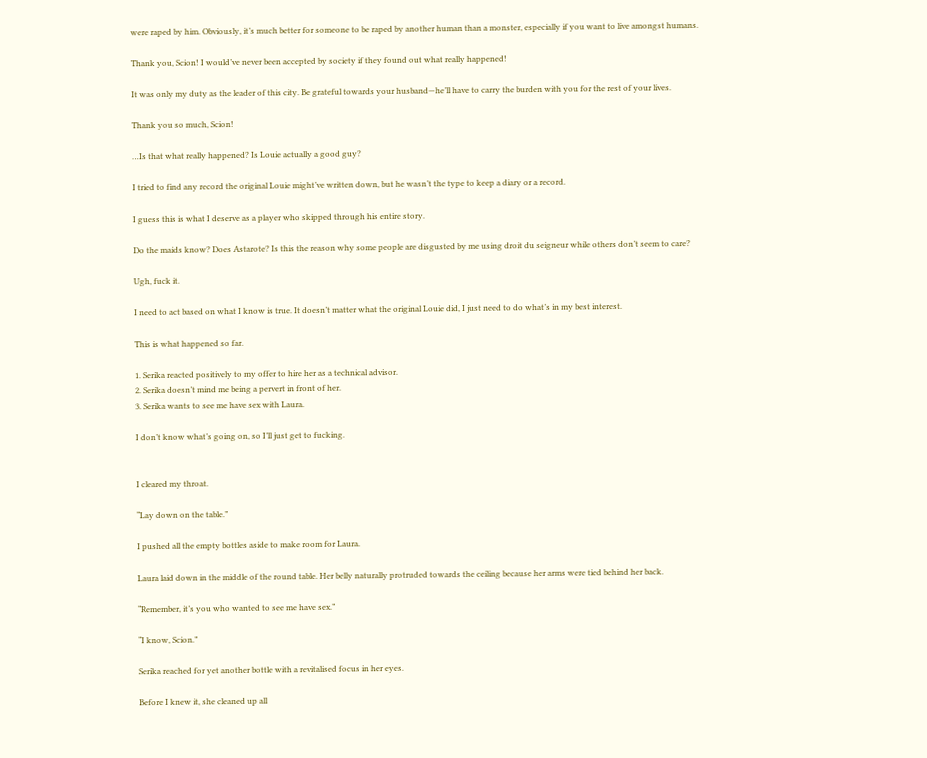were raped by him. Obviously, it’s much better for someone to be raped by another human than a monster, especially if you want to live amongst humans.

Thank you, Scion! I would’ve never been accepted by society if they found out what really happened!

It was only my duty as the leader of this city. Be grateful towards your husband—he’ll have to carry the burden with you for the rest of your lives.

Thank you so much, Scion!

…Is that what really happened? Is Louie actually a good guy?

I tried to find any record the original Louie might’ve written down, but he wasn’t the type to keep a diary or a record.

I guess this is what I deserve as a player who skipped through his entire story.

Do the maids know? Does Astarote? Is this the reason why some people are disgusted by me using droit du seigneur while others don’t seem to care?

Ugh, fuck it.

I need to act based on what I know is true. It doesn’t matter what the original Louie did, I just need to do what’s in my best interest.

This is what happened so far.

1. Serika reacted positively to my offer to hire her as a technical advisor.
2. Serika doesn’t mind me being a pervert in front of her.
3. Serika wants to see me have sex with Laura.

I don’t know what’s going on, so I’ll just get to fucking.


I cleared my throat.

“Lay down on the table.”

I pushed all the empty bottles aside to make room for Laura.

Laura laid down in the middle of the round table. Her belly naturally protruded towards the ceiling because her arms were tied behind her back.

“Remember, it’s you who wanted to see me have sex.”

“I know, Scion.”

Serika reached for yet another bottle with a revitalised focus in her eyes.

Before I knew it, she cleaned up all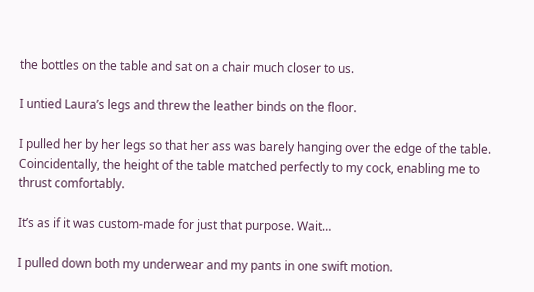the bottles on the table and sat on a chair much closer to us.

I untied Laura’s legs and threw the leather binds on the floor.

I pulled her by her legs so that her ass was barely hanging over the edge of the table. Coincidentally, the height of the table matched perfectly to my cock, enabling me to thrust comfortably.

It’s as if it was custom-made for just that purpose. Wait…

I pulled down both my underwear and my pants in one swift motion.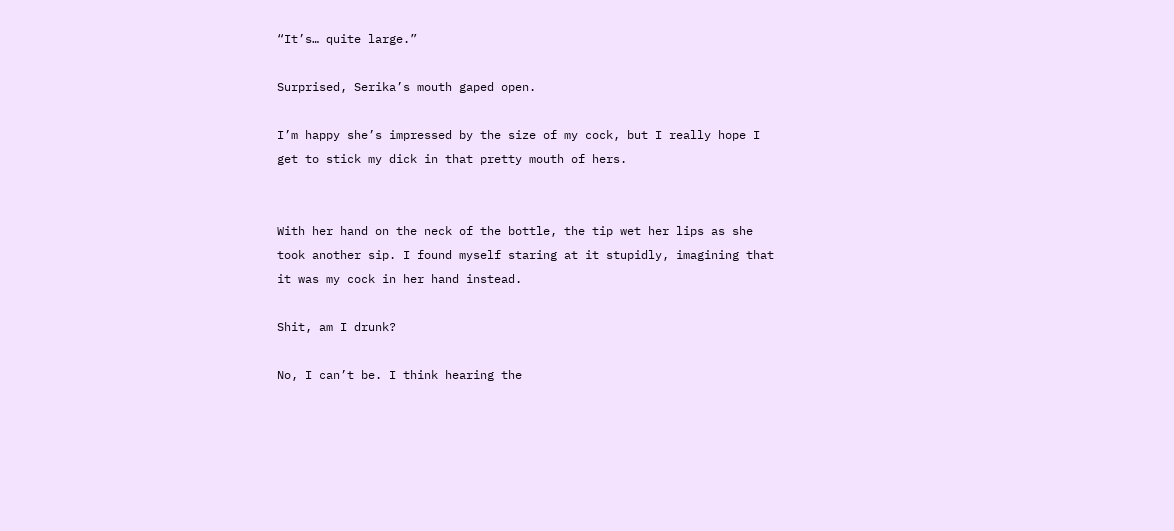“It’s… quite large.”

Surprised, Serika’s mouth gaped open.

I’m happy she’s impressed by the size of my cock, but I really hope I get to stick my dick in that pretty mouth of hers.


With her hand on the neck of the bottle, the tip wet her lips as she took another sip. I found myself staring at it stupidly, imagining that it was my cock in her hand instead.

Shit, am I drunk?

No, I can’t be. I think hearing the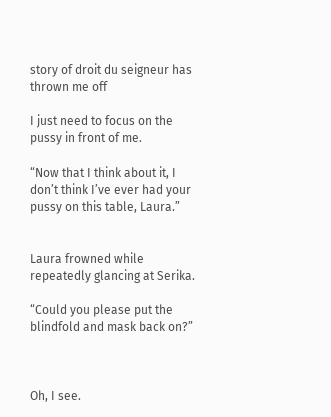story of droit du seigneur has thrown me off

I just need to focus on the pussy in front of me.

“Now that I think about it, I don’t think I’ve ever had your pussy on this table, Laura.”


Laura frowned while repeatedly glancing at Serika.

“Could you please put the blindfold and mask back on?”



Oh, I see.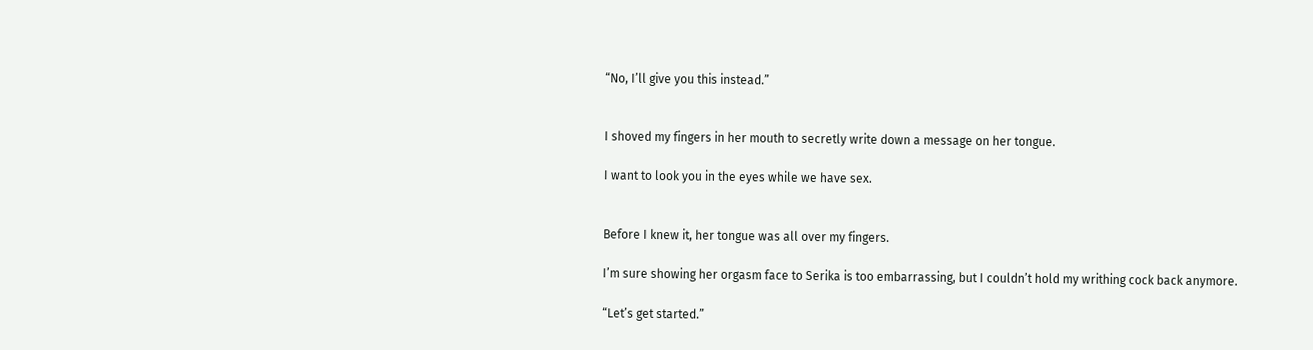“No, I’ll give you this instead.”


I shoved my fingers in her mouth to secretly write down a message on her tongue.

I want to look you in the eyes while we have sex.


Before I knew it, her tongue was all over my fingers.

I’m sure showing her orgasm face to Serika is too embarrassing, but I couldn’t hold my writhing cock back anymore.

“Let’s get started.”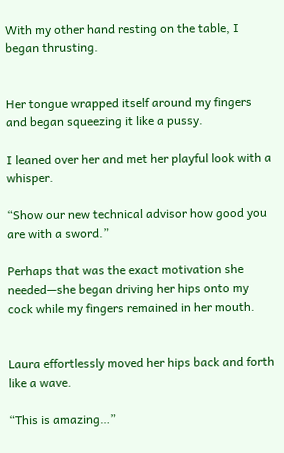With my other hand resting on the table, I began thrusting.


Her tongue wrapped itself around my fingers and began squeezing it like a pussy.

I leaned over her and met her playful look with a whisper.

“Show our new technical advisor how good you are with a sword.”

Perhaps that was the exact motivation she needed—she began driving her hips onto my cock while my fingers remained in her mouth.


Laura effortlessly moved her hips back and forth like a wave.

“This is amazing…”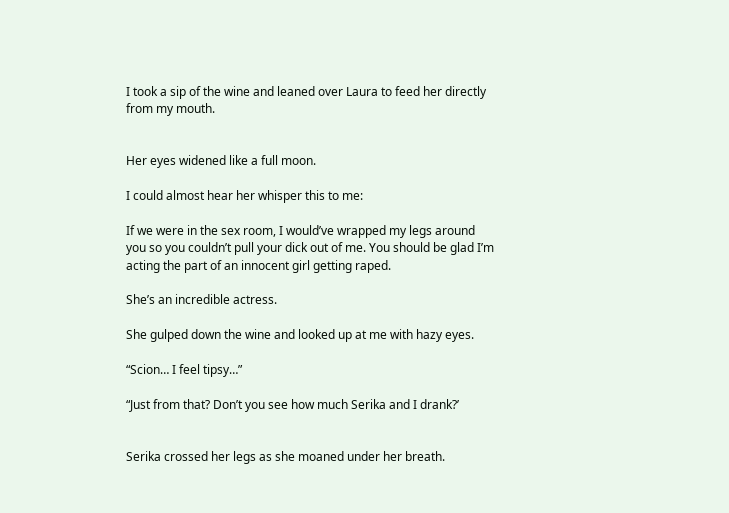I took a sip of the wine and leaned over Laura to feed her directly from my mouth.


Her eyes widened like a full moon.

I could almost hear her whisper this to me:

If we were in the sex room, I would’ve wrapped my legs around you so you couldn’t pull your dick out of me. You should be glad I’m acting the part of an innocent girl getting raped.

She’s an incredible actress.

She gulped down the wine and looked up at me with hazy eyes.

“Scion… I feel tipsy…”

“Just from that? Don’t you see how much Serika and I drank?’


Serika crossed her legs as she moaned under her breath.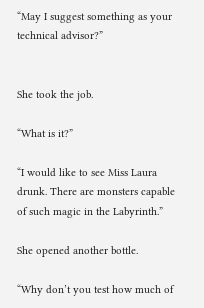“May I suggest something as your technical advisor?”


She took the job.

“What is it?”

“I would like to see Miss Laura drunk. There are monsters capable of such magic in the Labyrinth.”

She opened another bottle.

“Why don’t you test how much of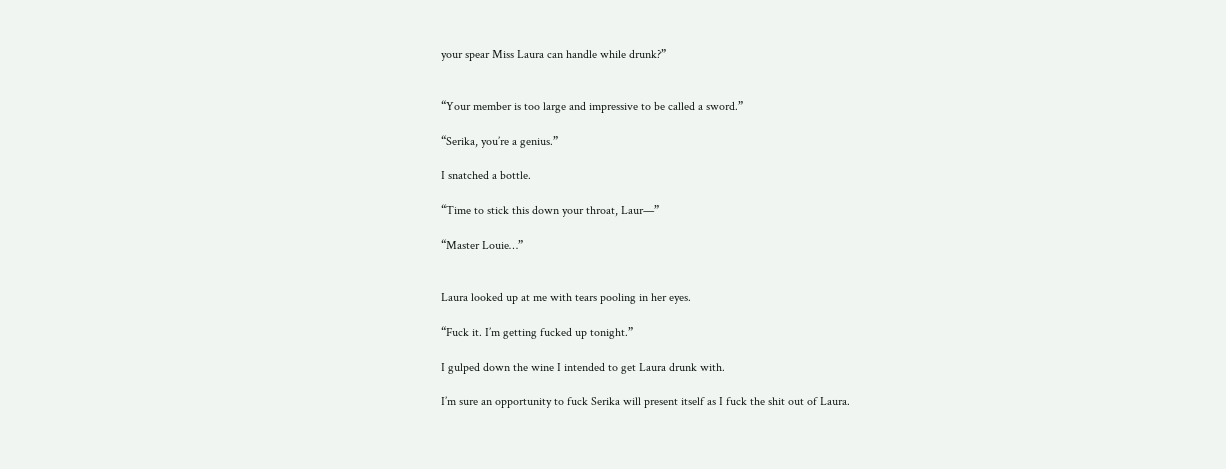your spear Miss Laura can handle while drunk?”


“Your member is too large and impressive to be called a sword.”

“Serika, you’re a genius.”

I snatched a bottle.

“Time to stick this down your throat, Laur—”

“Master Louie…”


Laura looked up at me with tears pooling in her eyes.

“Fuck it. I’m getting fucked up tonight.”

I gulped down the wine I intended to get Laura drunk with.

I’m sure an opportunity to fuck Serika will present itself as I fuck the shit out of Laura.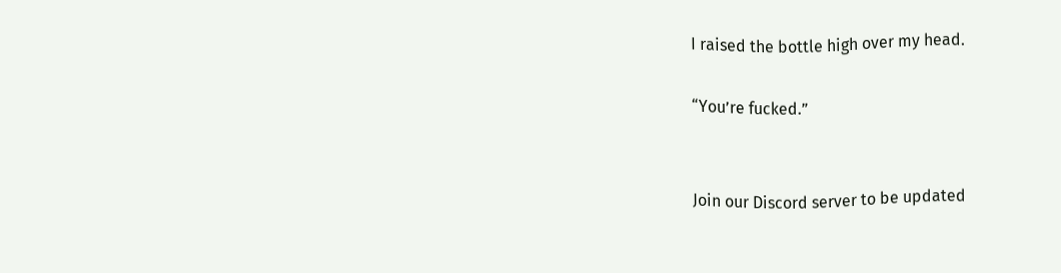I raised the bottle high over my head.

“You’re fucked.”


Join our Discord server to be updated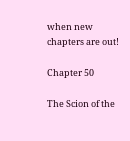when new chapters are out!

Chapter 50

The Scion of the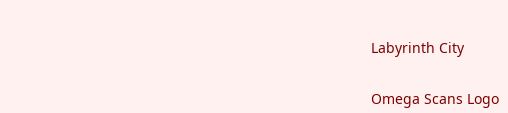Labyrinth City


Omega Scans Logo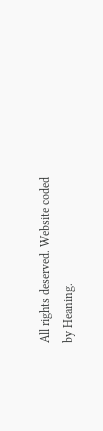All rights deserved. Website coded by Heaning.